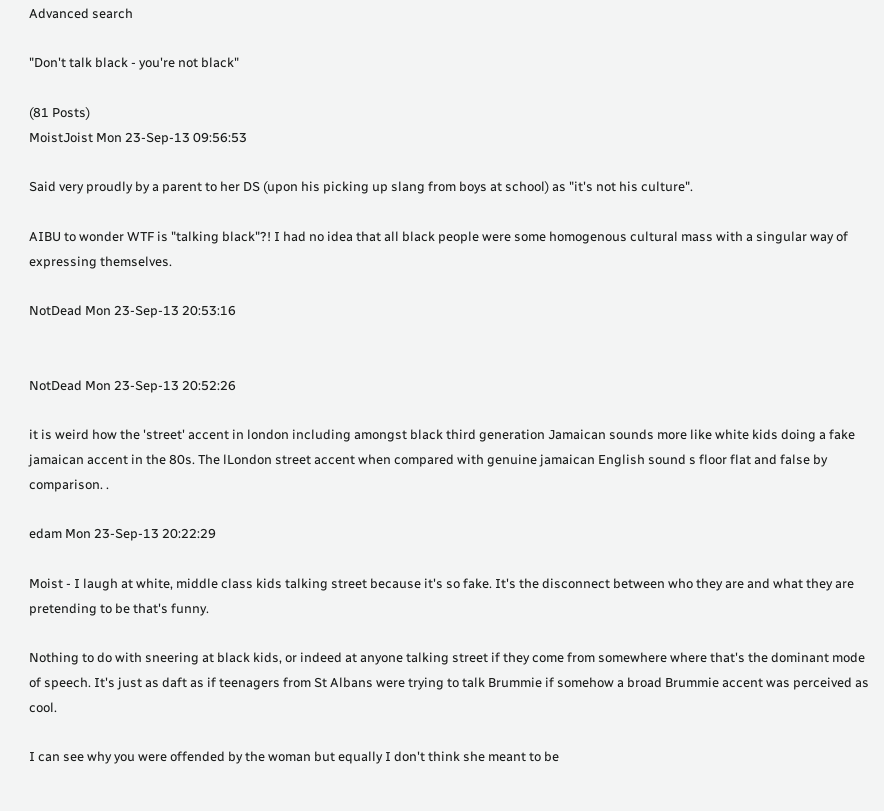Advanced search

"Don't talk black - you're not black"

(81 Posts)
MoistJoist Mon 23-Sep-13 09:56:53

Said very proudly by a parent to her DS (upon his picking up slang from boys at school) as "it's not his culture".

AIBU to wonder WTF is "talking black"?! I had no idea that all black people were some homogenous cultural mass with a singular way of expressing themselves.

NotDead Mon 23-Sep-13 20:53:16


NotDead Mon 23-Sep-13 20:52:26

it is weird how the 'street' accent in london including amongst black third generation Jamaican sounds more like white kids doing a fake jamaican accent in the 80s. The lLondon street accent when compared with genuine jamaican English sound s floor flat and false by comparison. .

edam Mon 23-Sep-13 20:22:29

Moist - I laugh at white, middle class kids talking street because it's so fake. It's the disconnect between who they are and what they are pretending to be that's funny.

Nothing to do with sneering at black kids, or indeed at anyone talking street if they come from somewhere where that's the dominant mode of speech. It's just as daft as if teenagers from St Albans were trying to talk Brummie if somehow a broad Brummie accent was perceived as cool.

I can see why you were offended by the woman but equally I don't think she meant to be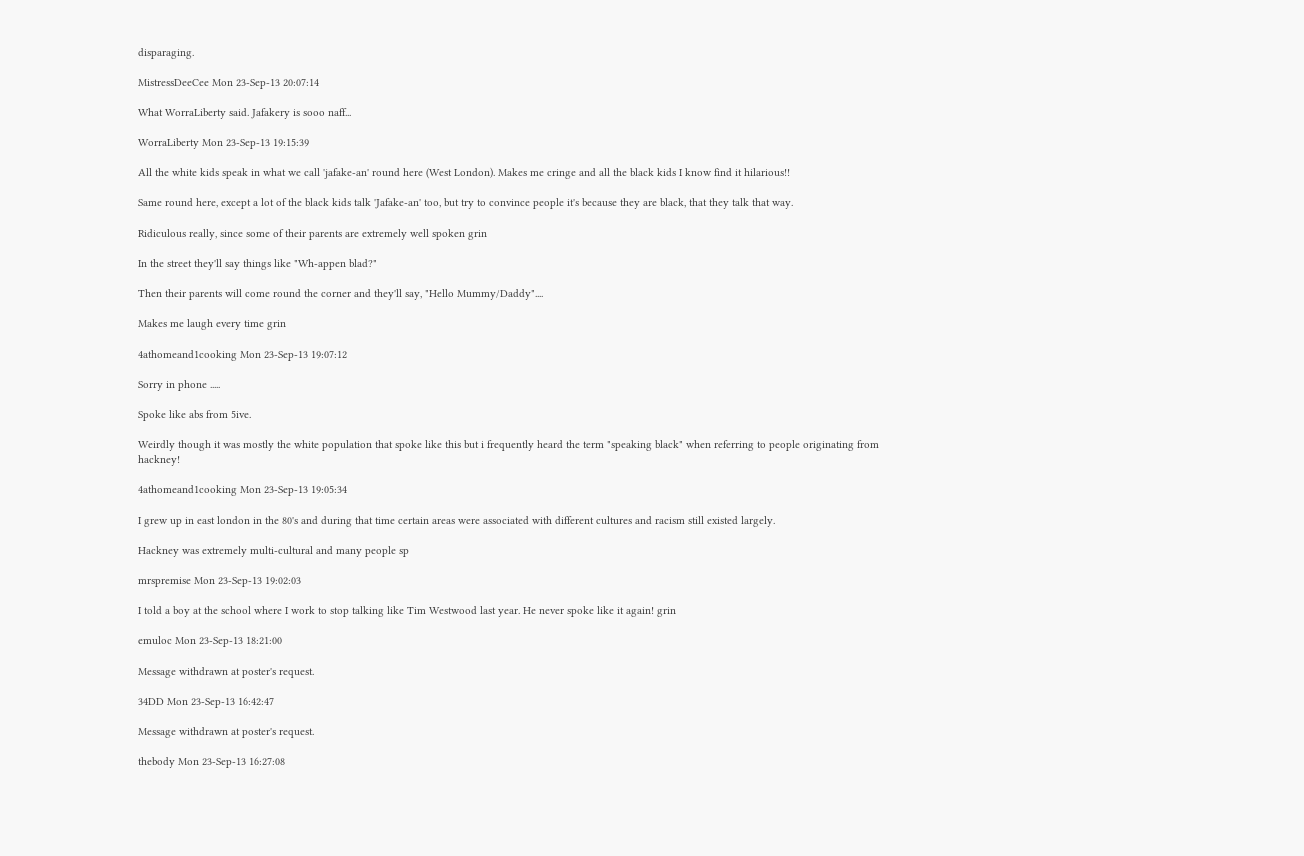disparaging.

MistressDeeCee Mon 23-Sep-13 20:07:14

What WorraLiberty said. Jafakery is sooo naff...

WorraLiberty Mon 23-Sep-13 19:15:39

All the white kids speak in what we call 'jafake-an' round here (West London). Makes me cringe and all the black kids I know find it hilarious!!

Same round here, except a lot of the black kids talk 'Jafake-an' too, but try to convince people it's because they are black, that they talk that way.

Ridiculous really, since some of their parents are extremely well spoken grin

In the street they'll say things like "Wh-appen blad?"

Then their parents will come round the corner and they'll say, "Hello Mummy/Daddy"....

Makes me laugh every time grin

4athomeand1cooking Mon 23-Sep-13 19:07:12

Sorry in phone .....

Spoke like abs from 5ive.

Weirdly though it was mostly the white population that spoke like this but i frequently heard the term "speaking black" when referring to people originating from hackney!

4athomeand1cooking Mon 23-Sep-13 19:05:34

I grew up in east london in the 80's and during that time certain areas were associated with different cultures and racism still existed largely.

Hackney was extremely multi-cultural and many people sp

mrspremise Mon 23-Sep-13 19:02:03

I told a boy at the school where I work to stop talking like Tim Westwood last year. He never spoke like it again! grin

emuloc Mon 23-Sep-13 18:21:00

Message withdrawn at poster's request.

34DD Mon 23-Sep-13 16:42:47

Message withdrawn at poster's request.

thebody Mon 23-Sep-13 16:27:08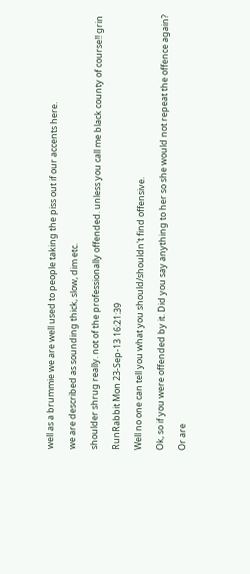well as a brummie we are well used to people taking the piss out if our accents here.

we are described as sounding thick, slow, dim etc.

shoulder shrug really. not of the professionally offended. unless you call me black county of course!! grin

RunRabbit Mon 23-Sep-13 16:21:39

Well no one can tell you what you should/shouldn't find offensive.

Ok, so if you were offended by it. Did you say anything to her so she would not repeat the offence again?

Or are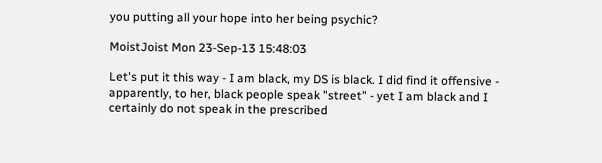you putting all your hope into her being psychic?

MoistJoist Mon 23-Sep-13 15:48:03

Let's put it this way - I am black, my DS is black. I did find it offensive - apparently, to her, black people speak "street" - yet I am black and I certainly do not speak in the prescribed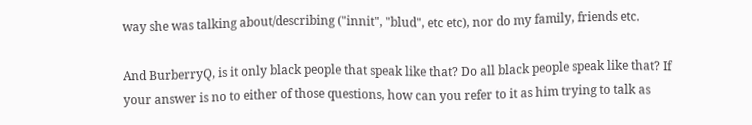way she was talking about/describing ("innit", "blud", etc etc), nor do my family, friends etc.

And BurberryQ, is it only black people that speak like that? Do all black people speak like that? If your answer is no to either of those questions, how can you refer to it as him trying to talk as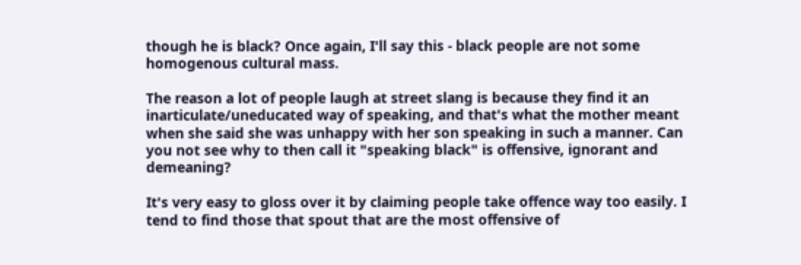though he is black? Once again, I'll say this - black people are not some homogenous cultural mass.

The reason a lot of people laugh at street slang is because they find it an inarticulate/uneducated way of speaking, and that's what the mother meant when she said she was unhappy with her son speaking in such a manner. Can you not see why to then call it "speaking black" is offensive, ignorant and demeaning?

It's very easy to gloss over it by claiming people take offence way too easily. I tend to find those that spout that are the most offensive of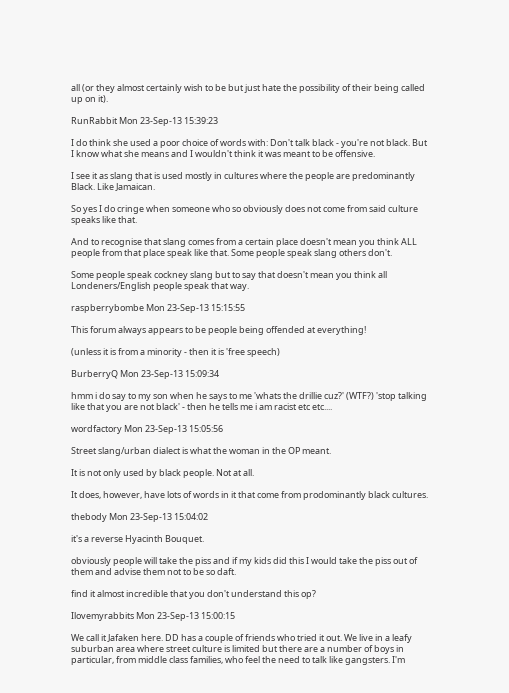all (or they almost certainly wish to be but just hate the possibility of their being called up on it).

RunRabbit Mon 23-Sep-13 15:39:23

I do think she used a poor choice of words with: Don't talk black - you're not black. But I know what she means and I wouldn't think it was meant to be offensive.

I see it as slang that is used mostly in cultures where the people are predominantly Black. Like Jamaican.

So yes I do cringe when someone who so obviously does not come from said culture speaks like that.

And to recognise that slang comes from a certain place doesn't mean you think ALL people from that place speak like that. Some people speak slang others don't.

Some people speak cockney slang but to say that doesn't mean you think all Londeners/English people speak that way.

raspberrybombe Mon 23-Sep-13 15:15:55

This forum always appears to be people being offended at everything!

(unless it is from a minority - then it is 'free speech)

BurberryQ Mon 23-Sep-13 15:09:34

hmm i do say to my son when he says to me 'whats the drillie cuz?' (WTF?) 'stop talking like that you are not black' - then he tells me i am racist etc etc....

wordfactory Mon 23-Sep-13 15:05:56

Street slang/urban dialect is what the woman in the OP meant.

It is not only used by black people. Not at all.

It does, however, have lots of words in it that come from prodominantly black cultures.

thebody Mon 23-Sep-13 15:04:02

it's a reverse Hyacinth Bouquet.

obviously people will take the piss and if my kids did this I would take the piss out of them and advise them not to be so daft.

find it almost incredible that you don't understand this op?

Ilovemyrabbits Mon 23-Sep-13 15:00:15

We call it Jafaken here. DD has a couple of friends who tried it out. We live in a leafy suburban area where street culture is limited but there are a number of boys in particular, from middle class families, who feel the need to talk like gangsters. I'm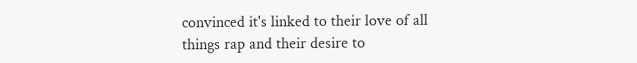convinced it's linked to their love of all things rap and their desire to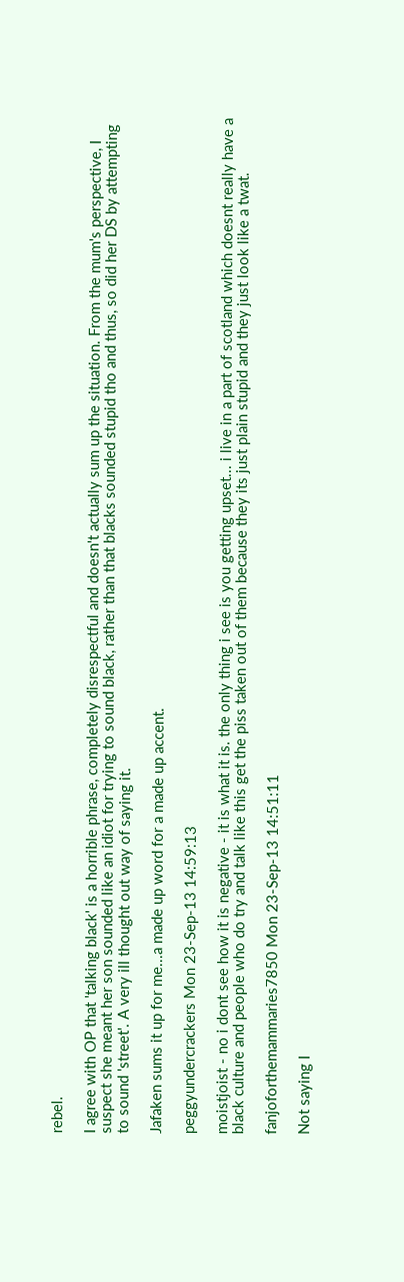rebel.

I agree with OP that 'talking black' is a horrible phrase, completely disrespectful and doesn't actually sum up the situation. From the mum's perspective, I suspect she meant her son sounded like an idiot for trying to sound black, rather than that blacks sounded stupid tho and thus, so did her DS by attempting to sound 'street'. A very ill thought out way of saying it.

Jafaken sums it up for me...a made up word for a made up accent.

peggyundercrackers Mon 23-Sep-13 14:59:13

moistjoist - no i dont see how it is negative - it is what it is. the only thing i see is you getting upset... i live in a part of scotland which doesnt really have a black culture and people who do try and talk like this get the piss taken out of them because they its just plain stupid and they just look like a twat.

fanjoforthemammaries7850 Mon 23-Sep-13 14:51:11

Not saying I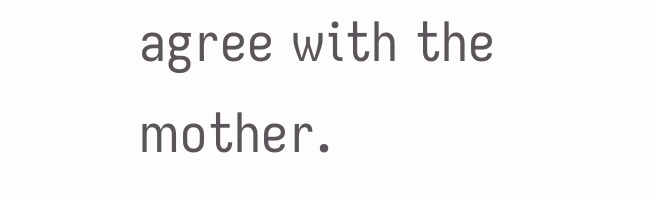agree with the mother.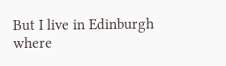But I live in Edinburgh where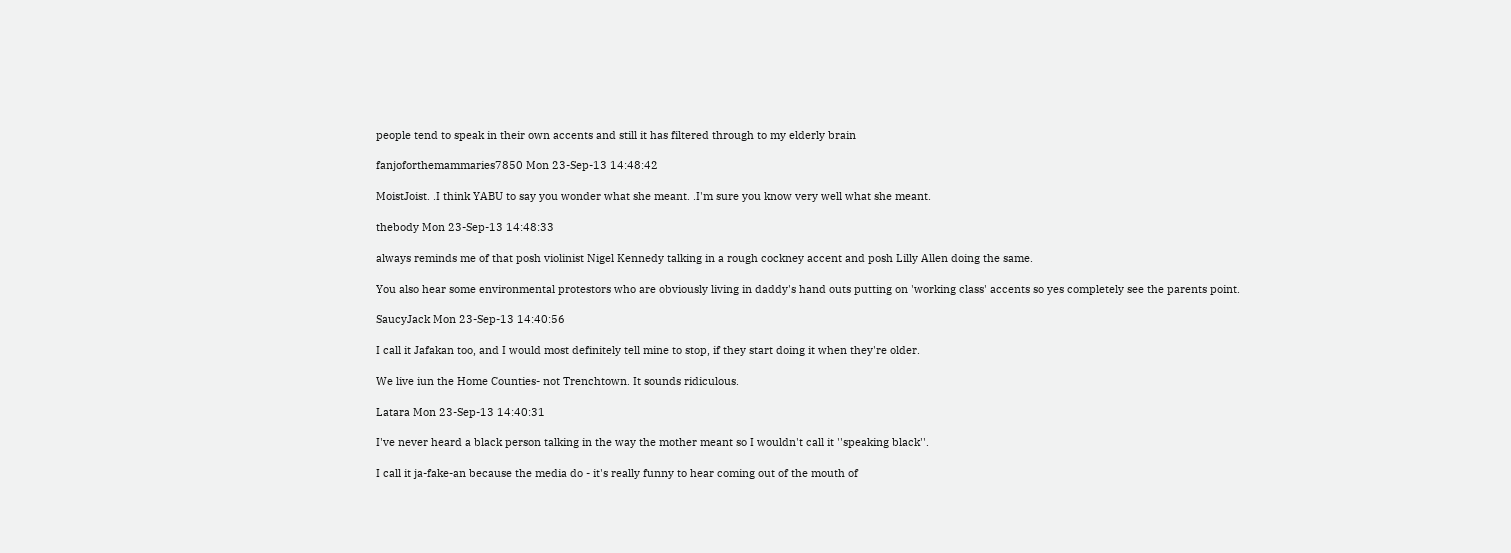people tend to speak in their own accents and still it has filtered through to my elderly brain

fanjoforthemammaries7850 Mon 23-Sep-13 14:48:42

MoistJoist. .I think YABU to say you wonder what she meant. .I'm sure you know very well what she meant.

thebody Mon 23-Sep-13 14:48:33

always reminds me of that posh violinist Nigel Kennedy talking in a rough cockney accent and posh Lilly Allen doing the same.

You also hear some environmental protestors who are obviously living in daddy's hand outs putting on 'working class' accents so yes completely see the parents point.

SaucyJack Mon 23-Sep-13 14:40:56

I call it Jafakan too, and I would most definitely tell mine to stop, if they start doing it when they're older.

We live iun the Home Counties- not Trenchtown. It sounds ridiculous.

Latara Mon 23-Sep-13 14:40:31

I've never heard a black person talking in the way the mother meant so I wouldn't call it ''speaking black''.

I call it ja-fake-an because the media do - it's really funny to hear coming out of the mouth of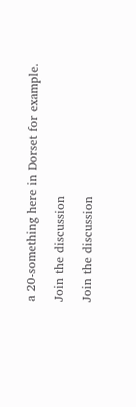a 20-something here in Dorset for example.

Join the discussion

Join the discussion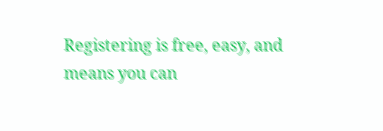Registering is free, easy, and means you can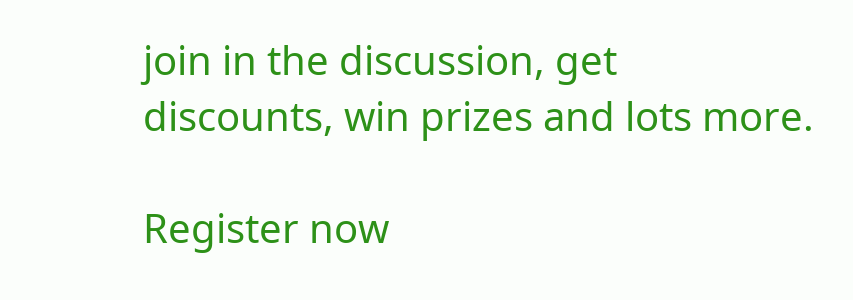join in the discussion, get discounts, win prizes and lots more.

Register now